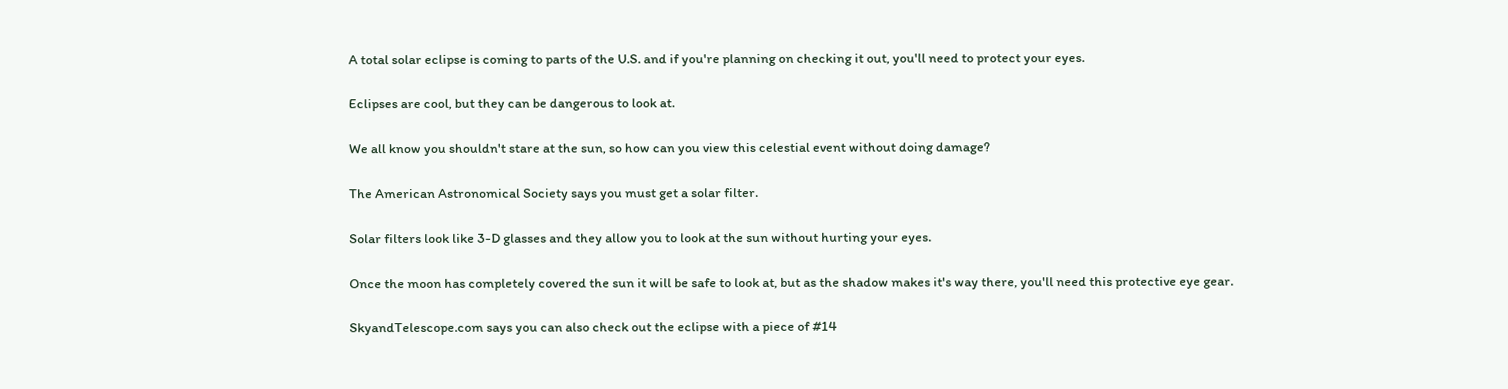A total solar eclipse is coming to parts of the U.S. and if you're planning on checking it out, you'll need to protect your eyes.

Eclipses are cool, but they can be dangerous to look at.

We all know you shouldn't stare at the sun, so how can you view this celestial event without doing damage?

The American Astronomical Society says you must get a solar filter.

Solar filters look like 3-D glasses and they allow you to look at the sun without hurting your eyes.

Once the moon has completely covered the sun it will be safe to look at, but as the shadow makes it's way there, you'll need this protective eye gear.

SkyandTelescope.com says you can also check out the eclipse with a piece of #14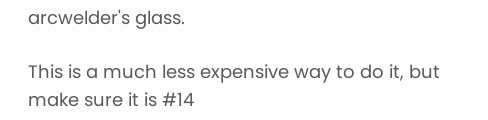arcwelder's glass.

This is a much less expensive way to do it, but make sure it is #14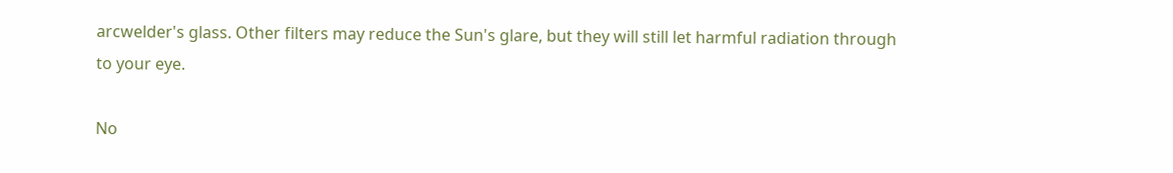arcwelder's glass. Other filters may reduce the Sun's glare, but they will still let harmful radiation through to your eye.

No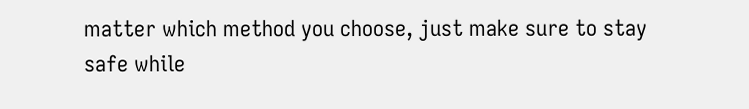matter which method you choose, just make sure to stay safe while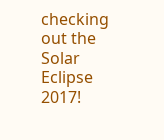checking out the Solar Eclipse 2017!